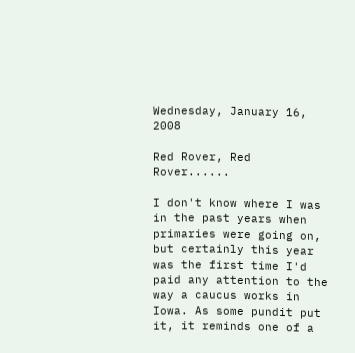Wednesday, January 16, 2008

Red Rover, Red Rover......

I don't know where I was in the past years when primaries were going on, but certainly this year was the first time I'd paid any attention to the way a caucus works in Iowa. As some pundit put it, it reminds one of a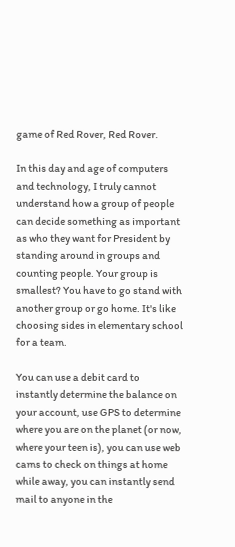game of Red Rover, Red Rover.

In this day and age of computers and technology, I truly cannot understand how a group of people can decide something as important as who they want for President by standing around in groups and counting people. Your group is smallest? You have to go stand with another group or go home. It's like choosing sides in elementary school for a team.

You can use a debit card to instantly determine the balance on your account, use GPS to determine where you are on the planet (or now, where your teen is), you can use web cams to check on things at home while away, you can instantly send mail to anyone in the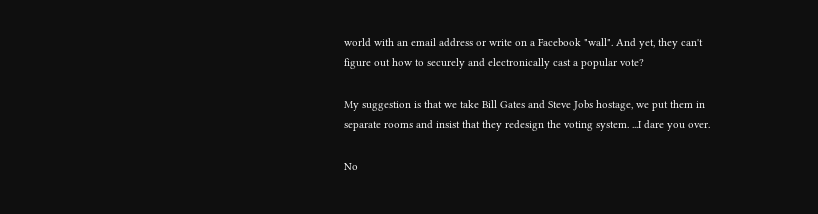world with an email address or write on a Facebook "wall". And yet, they can't figure out how to securely and electronically cast a popular vote?

My suggestion is that we take Bill Gates and Steve Jobs hostage, we put them in separate rooms and insist that they redesign the voting system. ...I dare you over.

No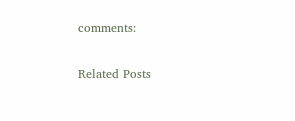comments:


Related Posts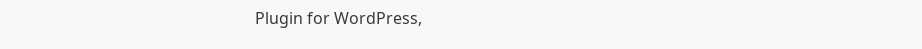Plugin for WordPress,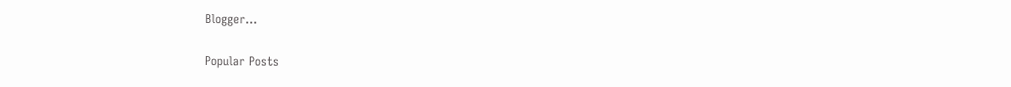Blogger...

Popular Posts